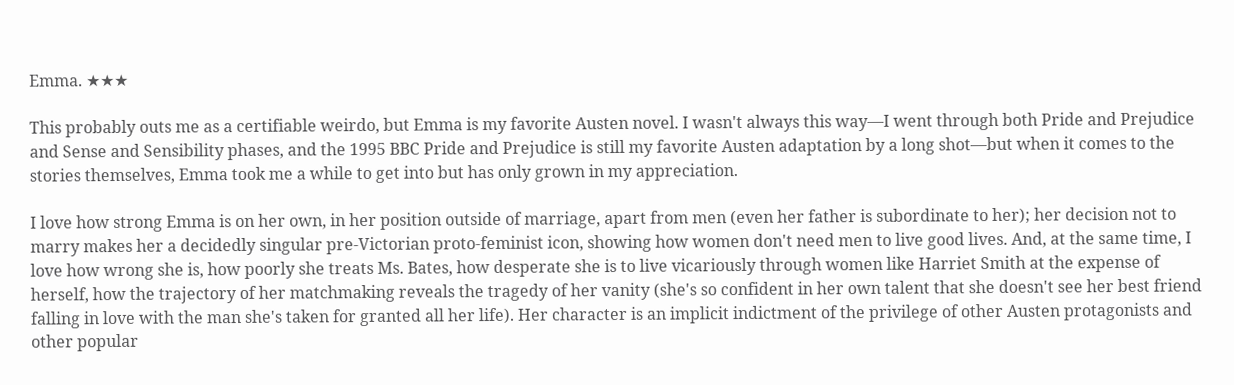Emma. ★★★

This probably outs me as a certifiable weirdo, but Emma is my favorite Austen novel. I wasn't always this way—I went through both Pride and Prejudice and Sense and Sensibility phases, and the 1995 BBC Pride and Prejudice is still my favorite Austen adaptation by a long shot—but when it comes to the stories themselves, Emma took me a while to get into but has only grown in my appreciation.

I love how strong Emma is on her own, in her position outside of marriage, apart from men (even her father is subordinate to her); her decision not to marry makes her a decidedly singular pre-Victorian proto-feminist icon, showing how women don't need men to live good lives. And, at the same time, I love how wrong she is, how poorly she treats Ms. Bates, how desperate she is to live vicariously through women like Harriet Smith at the expense of herself, how the trajectory of her matchmaking reveals the tragedy of her vanity (she's so confident in her own talent that she doesn't see her best friend falling in love with the man she's taken for granted all her life). Her character is an implicit indictment of the privilege of other Austen protagonists and other popular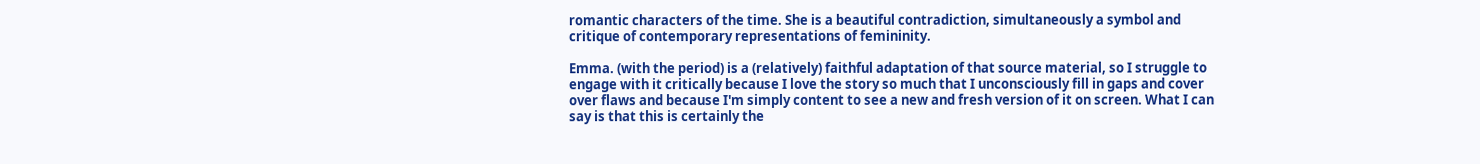romantic characters of the time. She is a beautiful contradiction, simultaneously a symbol and critique of contemporary representations of femininity.

Emma. (with the period) is a (relatively) faithful adaptation of that source material, so I struggle to engage with it critically because I love the story so much that I unconsciously fill in gaps and cover over flaws and because I'm simply content to see a new and fresh version of it on screen. What I can say is that this is certainly the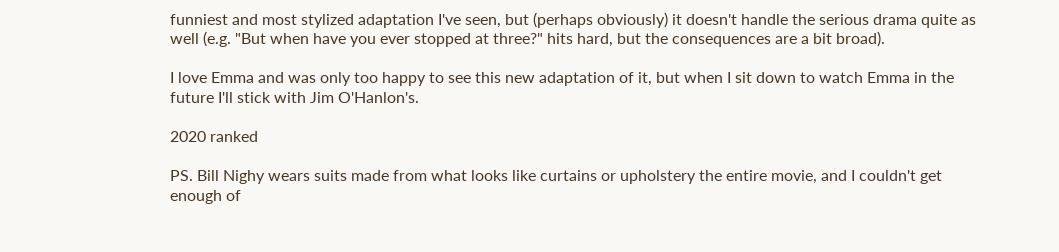funniest and most stylized adaptation I've seen, but (perhaps obviously) it doesn't handle the serious drama quite as well (e.g. "But when have you ever stopped at three?" hits hard, but the consequences are a bit broad).

I love Emma and was only too happy to see this new adaptation of it, but when I sit down to watch Emma in the future I'll stick with Jim O'Hanlon's.

2020 ranked

PS. Bill Nighy wears suits made from what looks like curtains or upholstery the entire movie, and I couldn't get enough of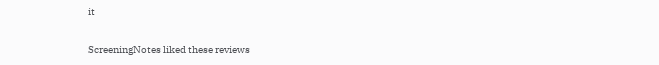it

ScreeningNotes liked these reviews